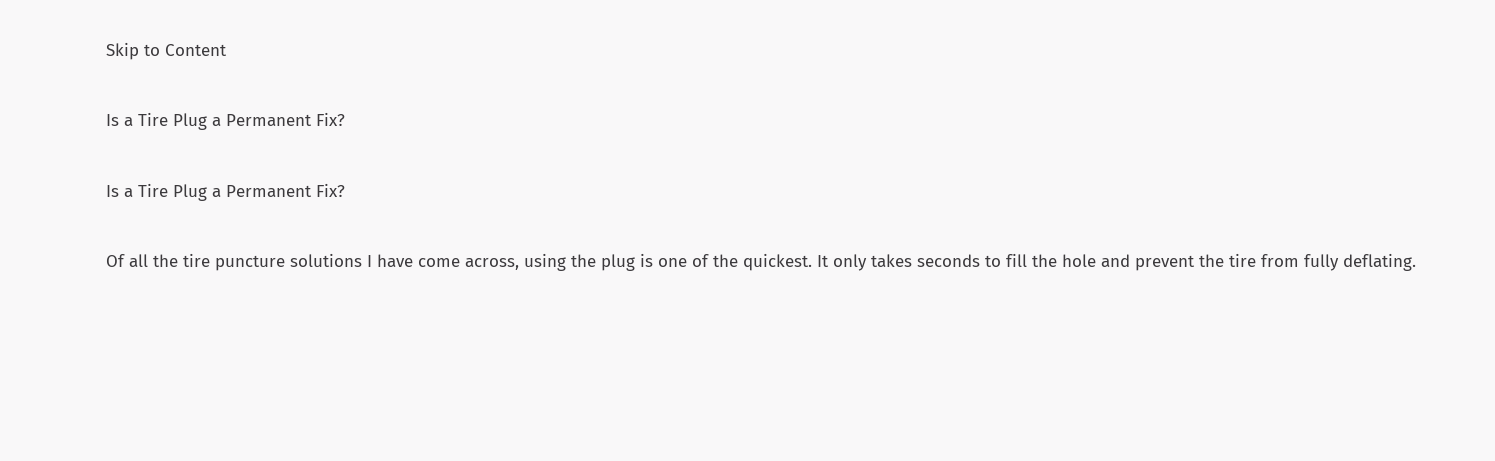Skip to Content

Is a Tire Plug a Permanent Fix?

Is a Tire Plug a Permanent Fix?

Of all the tire puncture solutions I have come across, using the plug is one of the quickest. It only takes seconds to fill the hole and prevent the tire from fully deflating.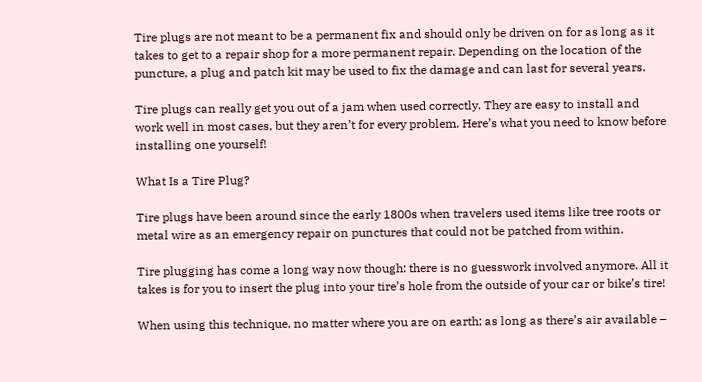Tire plugs are not meant to be a permanent fix and should only be driven on for as long as it takes to get to a repair shop for a more permanent repair. Depending on the location of the puncture, a plug and patch kit may be used to fix the damage and can last for several years.

Tire plugs can really get you out of a jam when used correctly. They are easy to install and work well in most cases, but they aren’t for every problem. Here’s what you need to know before installing one yourself!

What Is a Tire Plug?

Tire plugs have been around since the early 1800s when travelers used items like tree roots or metal wire as an emergency repair on punctures that could not be patched from within.

Tire plugging has come a long way now though: there is no guesswork involved anymore. All it takes is for you to insert the plug into your tire’s hole from the outside of your car or bike’s tire!

When using this technique, no matter where you are on earth; as long as there’s air available –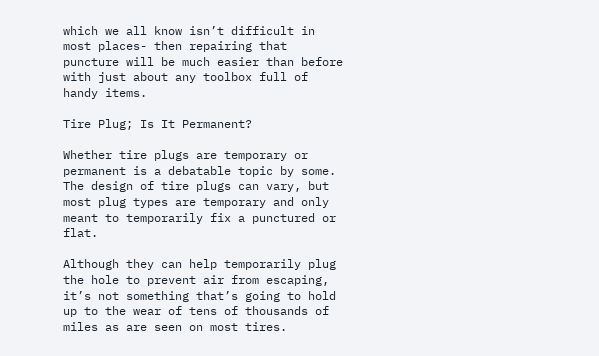which we all know isn’t difficult in most places- then repairing that puncture will be much easier than before with just about any toolbox full of handy items.

Tire Plug; Is It Permanent?

Whether tire plugs are temporary or permanent is a debatable topic by some. The design of tire plugs can vary, but most plug types are temporary and only meant to temporarily fix a punctured or flat.

Although they can help temporarily plug the hole to prevent air from escaping, it’s not something that’s going to hold up to the wear of tens of thousands of miles as are seen on most tires.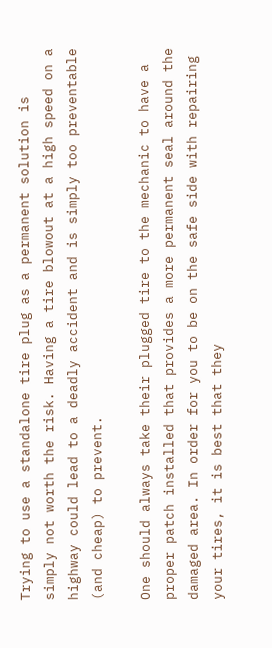Trying to use a standalone tire plug as a permanent solution is simply not worth the risk. Having a tire blowout at a high speed on a highway could lead to a deadly accident and is simply too preventable (and cheap) to prevent.

One should always take their plugged tire to the mechanic to have a proper patch installed that provides a more permanent seal around the damaged area. In order for you to be on the safe side with repairing your tires, it is best that they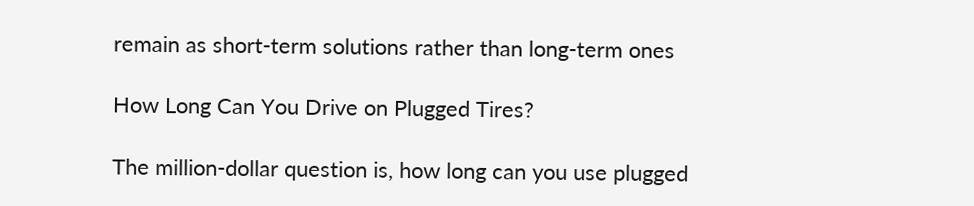remain as short-term solutions rather than long-term ones

How Long Can You Drive on Plugged Tires?

The million-dollar question is, how long can you use plugged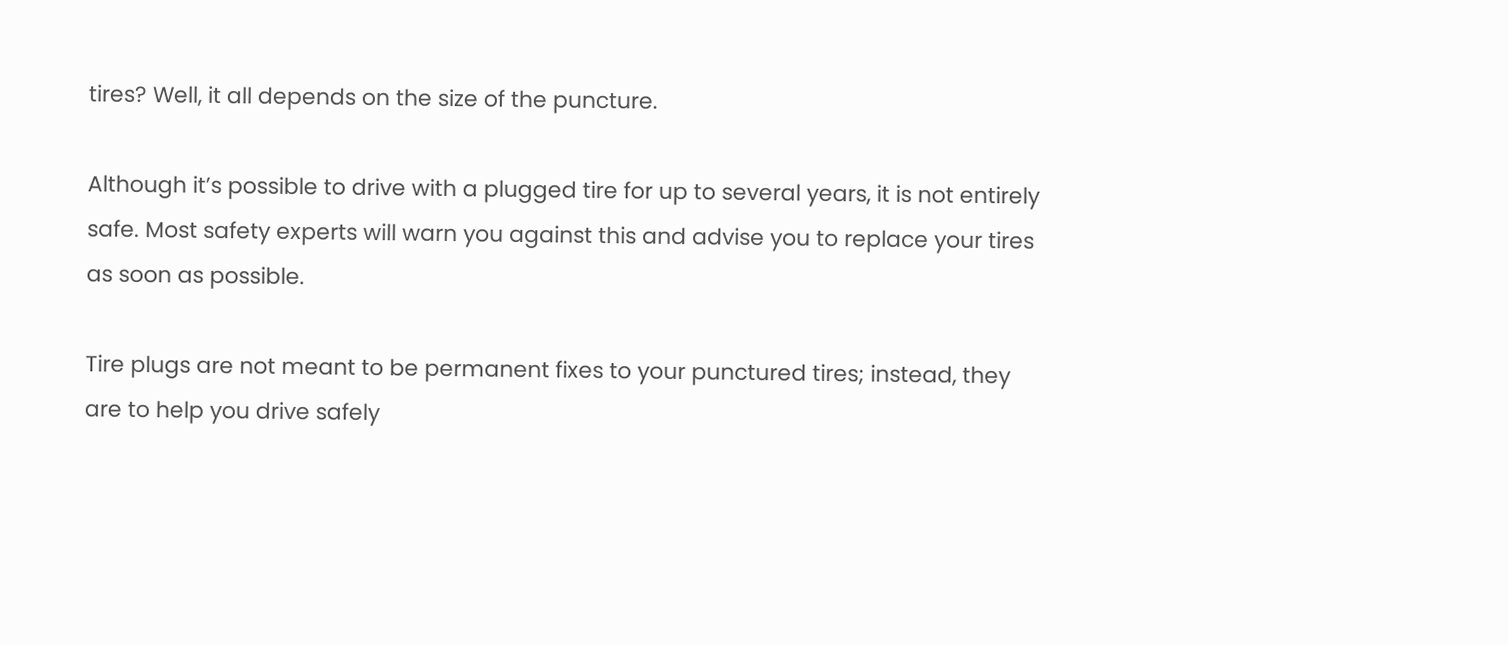tires? Well, it all depends on the size of the puncture.

Although it’s possible to drive with a plugged tire for up to several years, it is not entirely safe. Most safety experts will warn you against this and advise you to replace your tires as soon as possible.

Tire plugs are not meant to be permanent fixes to your punctured tires; instead, they are to help you drive safely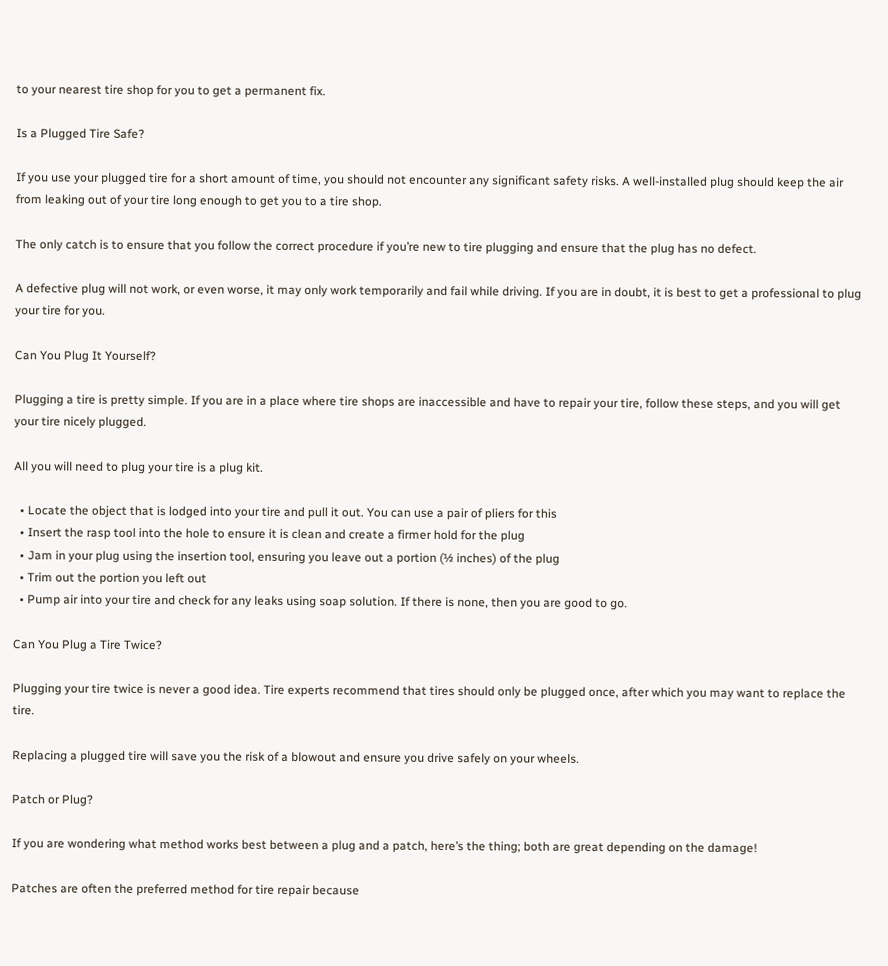to your nearest tire shop for you to get a permanent fix.

Is a Plugged Tire Safe?

If you use your plugged tire for a short amount of time, you should not encounter any significant safety risks. A well-installed plug should keep the air from leaking out of your tire long enough to get you to a tire shop.

The only catch is to ensure that you follow the correct procedure if you’re new to tire plugging and ensure that the plug has no defect.

A defective plug will not work, or even worse, it may only work temporarily and fail while driving. If you are in doubt, it is best to get a professional to plug your tire for you.

Can You Plug It Yourself?

Plugging a tire is pretty simple. If you are in a place where tire shops are inaccessible and have to repair your tire, follow these steps, and you will get your tire nicely plugged.

All you will need to plug your tire is a plug kit.

  • Locate the object that is lodged into your tire and pull it out. You can use a pair of pliers for this
  • Insert the rasp tool into the hole to ensure it is clean and create a firmer hold for the plug
  • Jam in your plug using the insertion tool, ensuring you leave out a portion (½ inches) of the plug
  • Trim out the portion you left out
  • Pump air into your tire and check for any leaks using soap solution. If there is none, then you are good to go.

Can You Plug a Tire Twice?

Plugging your tire twice is never a good idea. Tire experts recommend that tires should only be plugged once, after which you may want to replace the tire.

Replacing a plugged tire will save you the risk of a blowout and ensure you drive safely on your wheels.

Patch or Plug?

If you are wondering what method works best between a plug and a patch, here’s the thing; both are great depending on the damage!

Patches are often the preferred method for tire repair because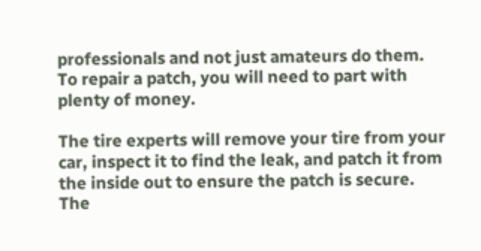professionals and not just amateurs do them. To repair a patch, you will need to part with plenty of money.

The tire experts will remove your tire from your car, inspect it to find the leak, and patch it from the inside out to ensure the patch is secure. The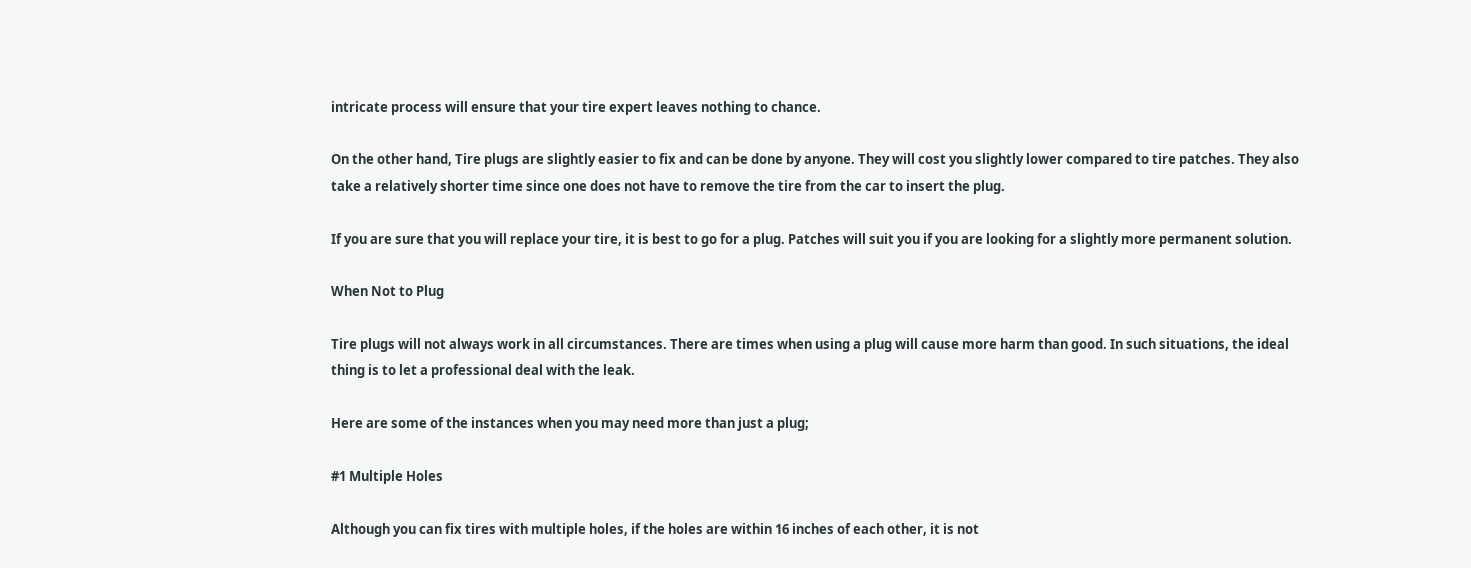intricate process will ensure that your tire expert leaves nothing to chance.

On the other hand, Tire plugs are slightly easier to fix and can be done by anyone. They will cost you slightly lower compared to tire patches. They also take a relatively shorter time since one does not have to remove the tire from the car to insert the plug.

If you are sure that you will replace your tire, it is best to go for a plug. Patches will suit you if you are looking for a slightly more permanent solution.

When Not to Plug

Tire plugs will not always work in all circumstances. There are times when using a plug will cause more harm than good. In such situations, the ideal thing is to let a professional deal with the leak.

Here are some of the instances when you may need more than just a plug;

#1 Multiple Holes

Although you can fix tires with multiple holes, if the holes are within 16 inches of each other, it is not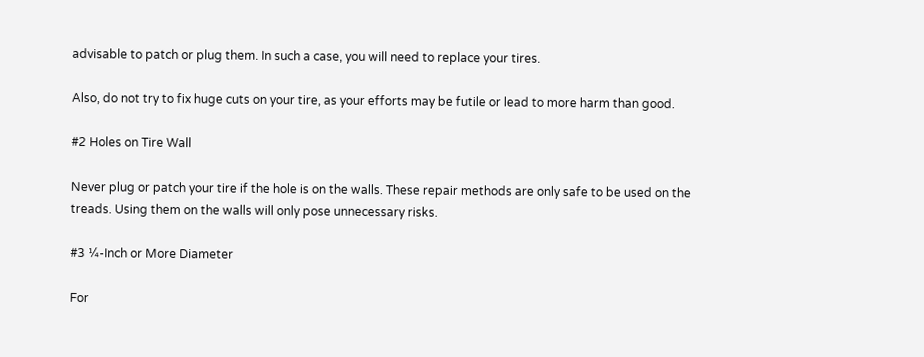advisable to patch or plug them. In such a case, you will need to replace your tires.

Also, do not try to fix huge cuts on your tire, as your efforts may be futile or lead to more harm than good.

#2 Holes on Tire Wall

Never plug or patch your tire if the hole is on the walls. These repair methods are only safe to be used on the treads. Using them on the walls will only pose unnecessary risks.

#3 ¼-Inch or More Diameter

For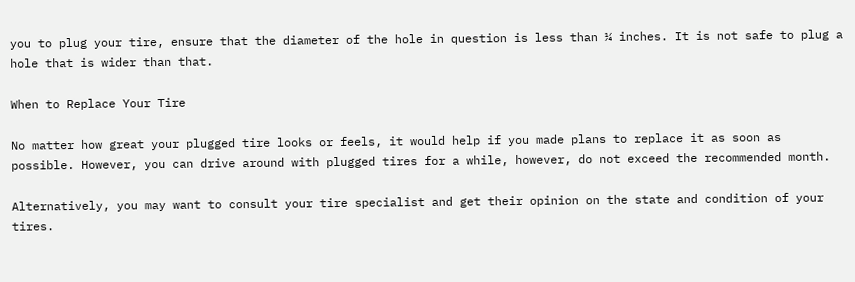you to plug your tire, ensure that the diameter of the hole in question is less than ¼ inches. It is not safe to plug a hole that is wider than that.

When to Replace Your Tire

No matter how great your plugged tire looks or feels, it would help if you made plans to replace it as soon as possible. However, you can drive around with plugged tires for a while, however, do not exceed the recommended month.

Alternatively, you may want to consult your tire specialist and get their opinion on the state and condition of your tires.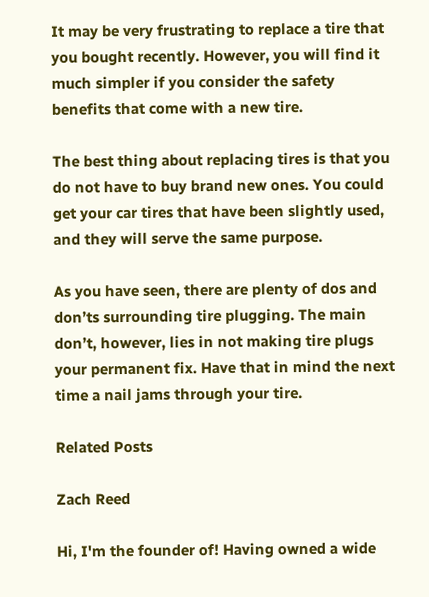It may be very frustrating to replace a tire that you bought recently. However, you will find it much simpler if you consider the safety benefits that come with a new tire.

The best thing about replacing tires is that you do not have to buy brand new ones. You could get your car tires that have been slightly used, and they will serve the same purpose.

As you have seen, there are plenty of dos and don’ts surrounding tire plugging. The main don’t, however, lies in not making tire plugs your permanent fix. Have that in mind the next time a nail jams through your tire.

Related Posts

Zach Reed

Hi, I'm the founder of! Having owned a wide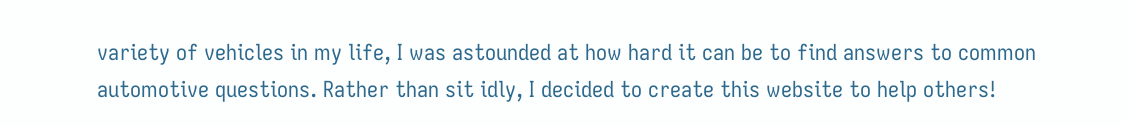variety of vehicles in my life, I was astounded at how hard it can be to find answers to common automotive questions. Rather than sit idly, I decided to create this website to help others!